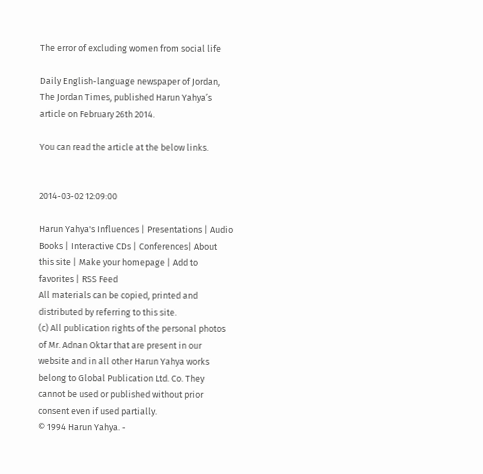The error of excluding women from social life

Daily English-language newspaper of Jordan, The Jordan Times, published Harun Yahya’s article on February 26th 2014.

You can read the article at the below links.


2014-03-02 12:09:00

Harun Yahya's Influences | Presentations | Audio Books | Interactive CDs | Conferences| About this site | Make your homepage | Add to favorites | RSS Feed
All materials can be copied, printed and distributed by referring to this site.
(c) All publication rights of the personal photos of Mr. Adnan Oktar that are present in our website and in all other Harun Yahya works belong to Global Publication Ltd. Co. They cannot be used or published without prior consent even if used partially.
© 1994 Harun Yahya. -